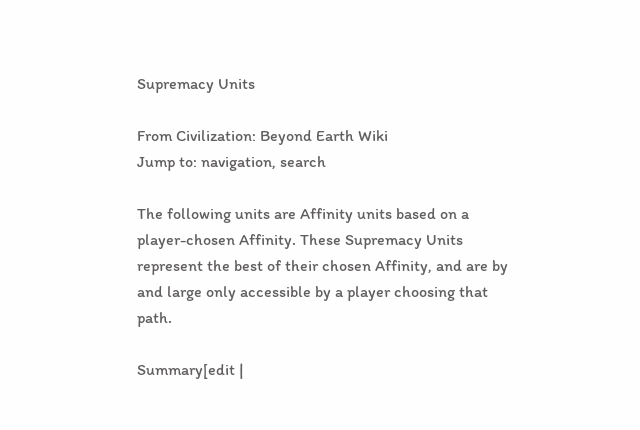Supremacy Units

From Civilization: Beyond Earth Wiki
Jump to: navigation, search

The following units are Affinity units based on a player-chosen Affinity. These Supremacy Units represent the best of their chosen Affinity, and are by and large only accessible by a player choosing that path.

Summary[edit |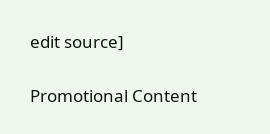edit source]

Promotional Content